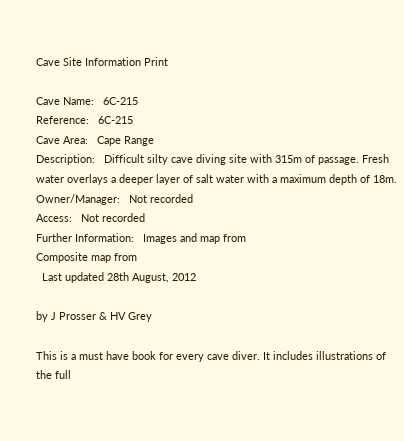Cave Site Information Print

Cave Name:   6C-215
Reference:   6C-215
Cave Area:   Cape Range
Description:   Difficult silty cave diving site with 315m of passage. Fresh water overlays a deeper layer of salt water with a maximum depth of 18m.
Owner/Manager:   Not recorded
Access:   Not recorded
Further Information:   Images and map from
Composite map from
  Last updated 28th August, 2012

by J Prosser & HV Grey

This is a must have book for every cave diver. It includes illustrations of the full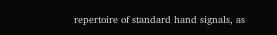repertoire of standard hand signals, as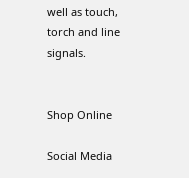well as touch, torch and line signals.


Shop Online

Social Media